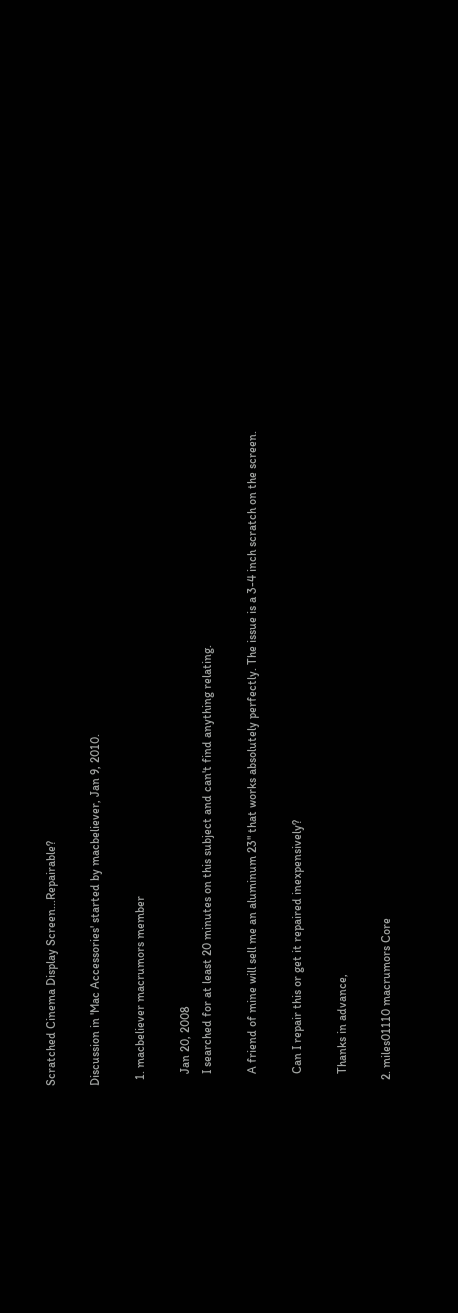Scratched Cinema Display Screen...Repairable?

Discussion in 'Mac Accessories' started by macbeliever, Jan 9, 2010.

  1. macbeliever macrumors member

    Jan 20, 2008
    I searched for at least 20 minutes on this subject and can't find anything relating.

    A friend of mine will sell me an aluminum 23" that works absolutely perfectly. The issue is a 3-4 inch scratch on the screen.

    Can I repair this or get it repaired inexpensively?

    Thanks in advance,

  2. miles01110 macrumors Core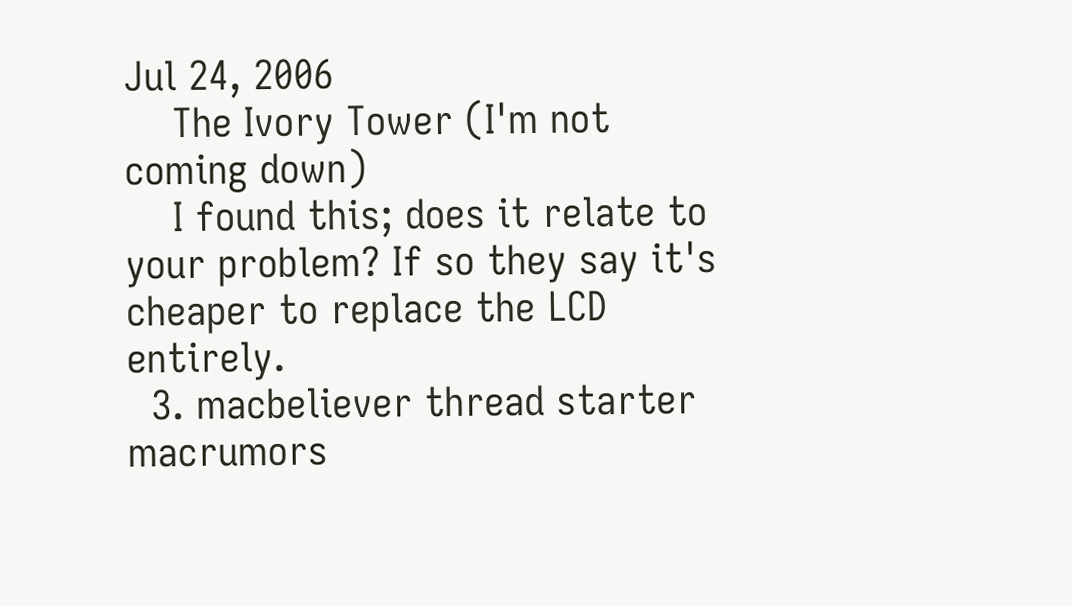Jul 24, 2006
    The Ivory Tower (I'm not coming down)
    I found this; does it relate to your problem? If so they say it's cheaper to replace the LCD entirely.
  3. macbeliever thread starter macrumors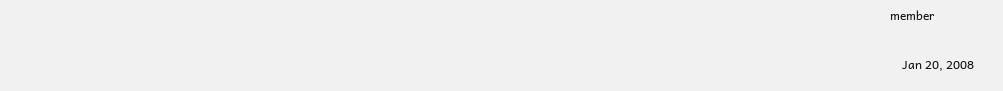member

    Jan 20, 2008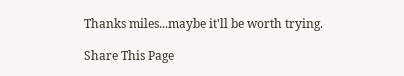Thanks miles...maybe it'll be worth trying.

Share This Page